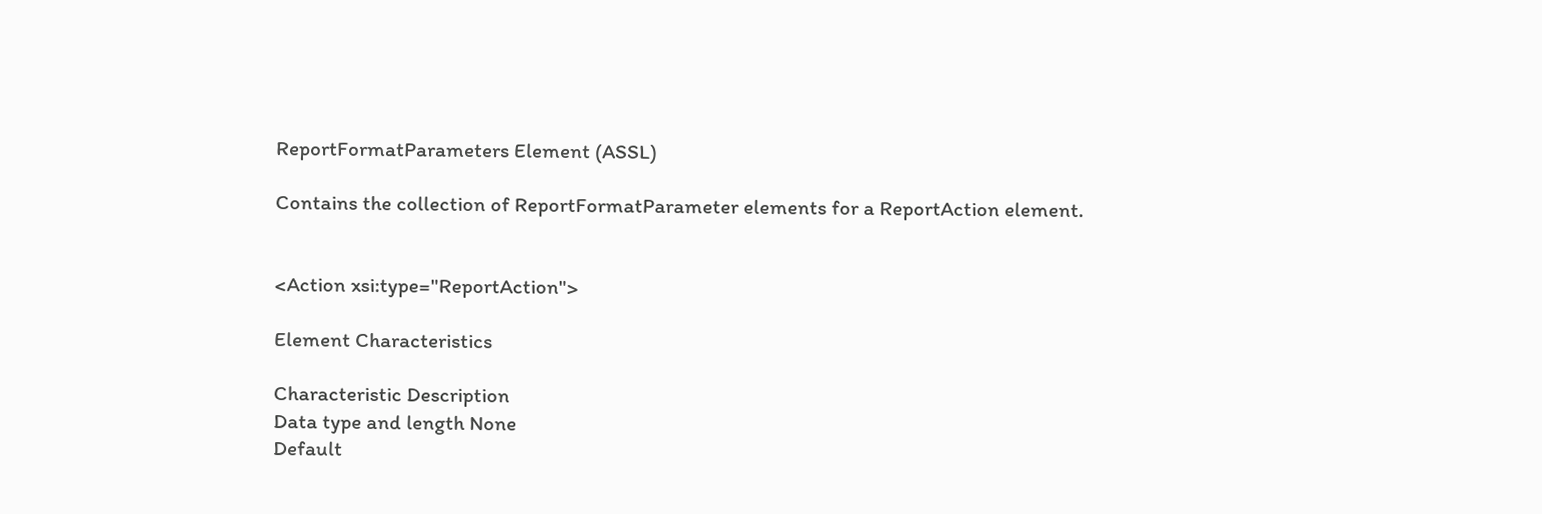ReportFormatParameters Element (ASSL)

Contains the collection of ReportFormatParameter elements for a ReportAction element.


<Action xsi:type="ReportAction">

Element Characteristics

Characteristic Description
Data type and length None
Default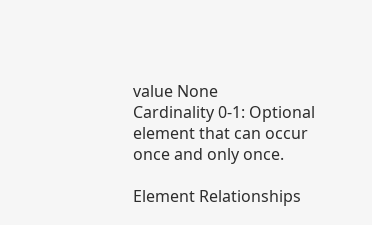value None
Cardinality 0-1: Optional element that can occur once and only once.

Element Relationships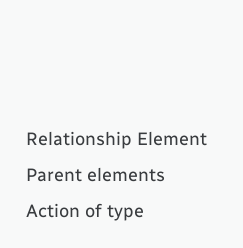Relationship Element
Parent elements Action of type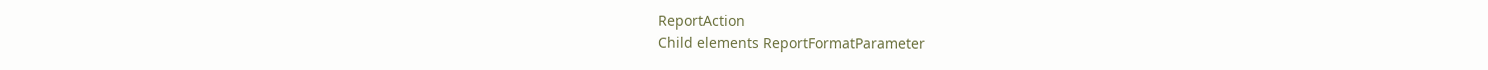ReportAction
Child elements ReportFormatParameter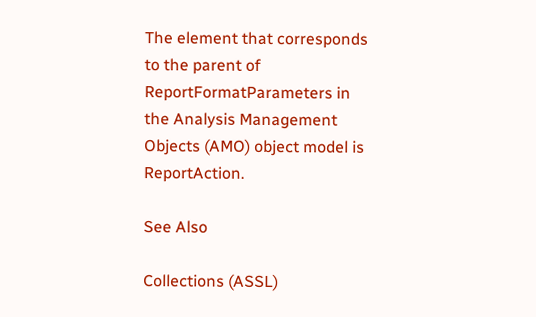The element that corresponds to the parent of ReportFormatParameters in the Analysis Management Objects (AMO) object model is ReportAction.

See Also

Collections (ASSL)